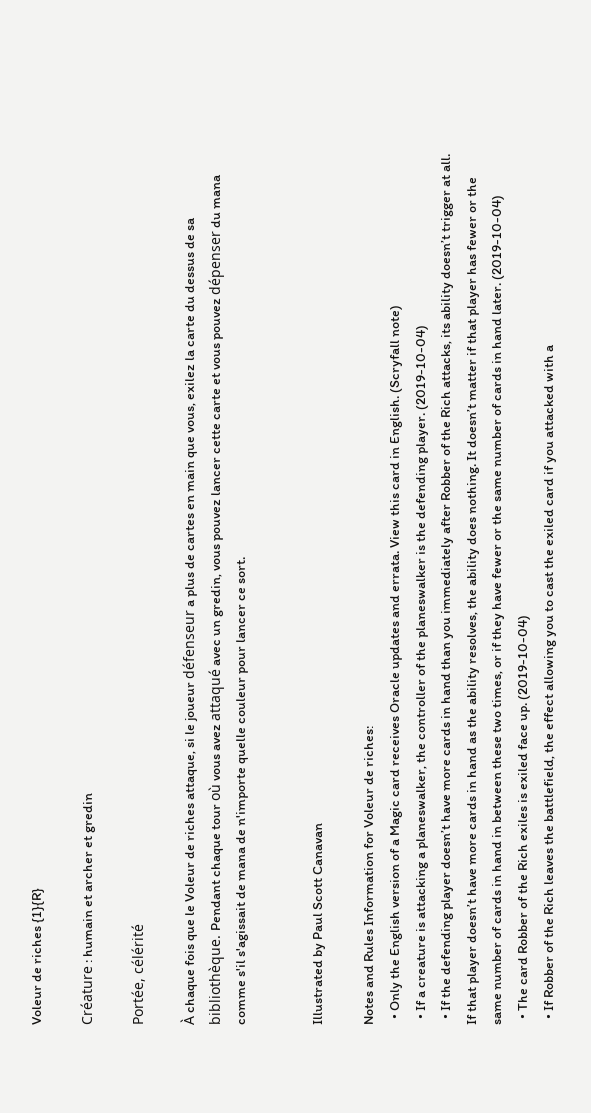Voleur de riches {1}{R}

Créature : humain et archer et gredin

Portée, célérité

À chaque fois que le Voleur de riches attaque, si le joueur défenseur a plus de cartes en main que vous, exilez la carte du dessus de sa bibliothèque. Pendant chaque tour où vous avez attaqué avec un gredin, vous pouvez lancer cette carte et vous pouvez dépenser du mana comme s'il s'agissait de mana de n'importe quelle couleur pour lancer ce sort.


Illustrated by Paul Scott Canavan

Notes and Rules Information for Voleur de riches:
  • Only the English version of a Magic card receives Oracle updates and errata. View this card in English. (Scryfall note)
  • If a creature is attacking a planeswalker, the controller of the planeswalker is the defending player. (2019-10-04)
  • If the defending player doesn’t have more cards in hand than you immediately after Robber of the Rich attacks, its ability doesn’t trigger at all. If that player doesn’t have more cards in hand as the ability resolves, the ability does nothing. It doesn’t matter if that player has fewer or the same number of cards in hand in between these two times, or if they have fewer or the same number of cards in hand later. (2019-10-04)
  • The card Robber of the Rich exiles is exiled face up. (2019-10-04)
  • If Robber of the Rich leaves the battlefield, the effect allowing you to cast the exiled card if you attacked with a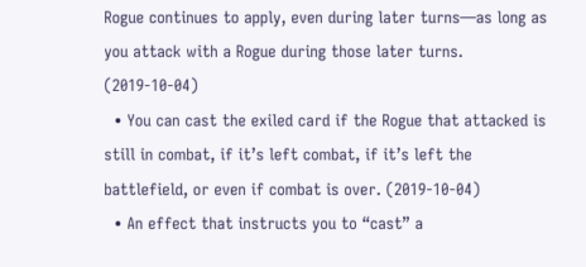Rogue continues to apply, even during later turns—as long as you attack with a Rogue during those later turns. (2019-10-04)
  • You can cast the exiled card if the Rogue that attacked is still in combat, if it’s left combat, if it’s left the battlefield, or even if combat is over. (2019-10-04)
  • An effect that instructs you to “cast” a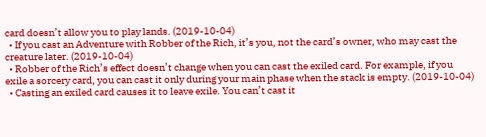card doesn’t allow you to play lands. (2019-10-04)
  • If you cast an Adventure with Robber of the Rich, it’s you, not the card’s owner, who may cast the creature later. (2019-10-04)
  • Robber of the Rich’s effect doesn’t change when you can cast the exiled card. For example, if you exile a sorcery card, you can cast it only during your main phase when the stack is empty. (2019-10-04)
  • Casting an exiled card causes it to leave exile. You can’t cast it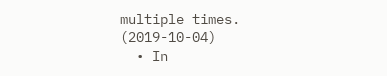multiple times. (2019-10-04)
  • In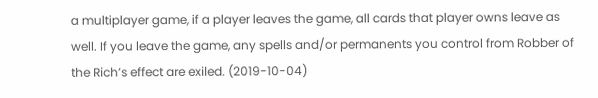a multiplayer game, if a player leaves the game, all cards that player owns leave as well. If you leave the game, any spells and/or permanents you control from Robber of the Rich’s effect are exiled. (2019-10-04)